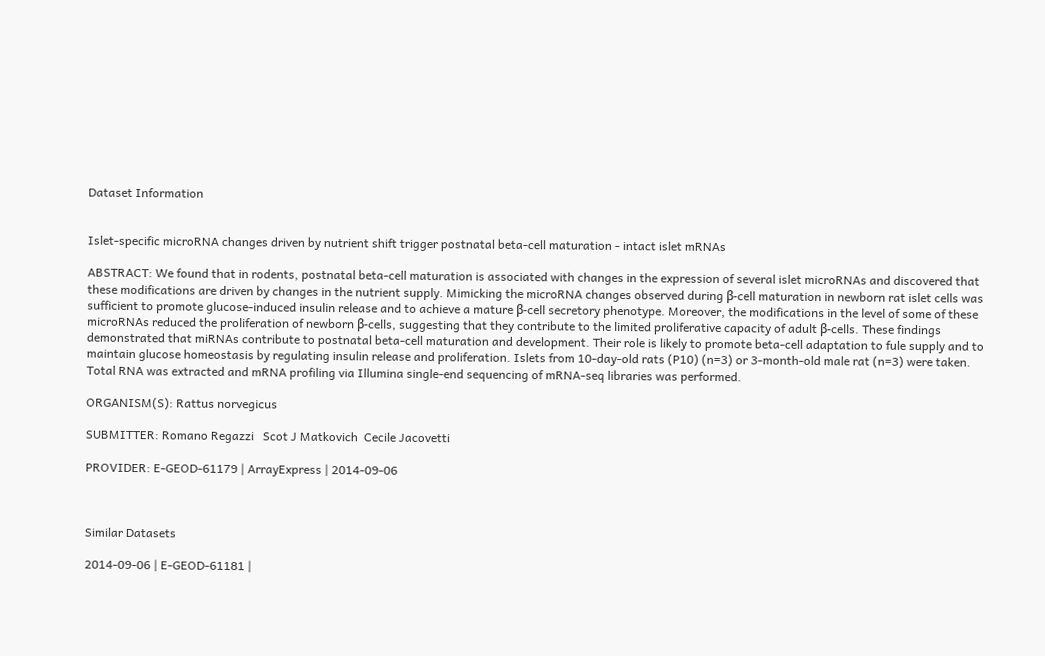Dataset Information


Islet-specific microRNA changes driven by nutrient shift trigger postnatal beta-cell maturation - intact islet mRNAs

ABSTRACT: We found that in rodents, postnatal beta-cell maturation is associated with changes in the expression of several islet microRNAs and discovered that these modifications are driven by changes in the nutrient supply. Mimicking the microRNA changes observed during β-cell maturation in newborn rat islet cells was sufficient to promote glucose-induced insulin release and to achieve a mature β-cell secretory phenotype. Moreover, the modifications in the level of some of these microRNAs reduced the proliferation of newborn β-cells, suggesting that they contribute to the limited proliferative capacity of adult β-cells. These findings demonstrated that miRNAs contribute to postnatal beta-cell maturation and development. Their role is likely to promote beta-cell adaptation to fule supply and to maintain glucose homeostasis by regulating insulin release and proliferation. Islets from 10-day-old rats (P10) (n=3) or 3-month-old male rat (n=3) were taken. Total RNA was extracted and mRNA profiling via Illumina single-end sequencing of mRNA-seq libraries was performed.

ORGANISM(S): Rattus norvegicus

SUBMITTER: Romano Regazzi   Scot J Matkovich  Cecile Jacovetti

PROVIDER: E-GEOD-61179 | ArrayExpress | 2014-09-06



Similar Datasets

2014-09-06 | E-GEOD-61181 |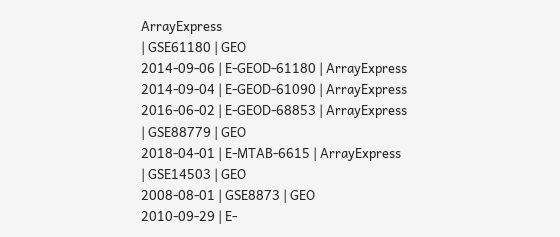ArrayExpress
| GSE61180 | GEO
2014-09-06 | E-GEOD-61180 | ArrayExpress
2014-09-04 | E-GEOD-61090 | ArrayExpress
2016-06-02 | E-GEOD-68853 | ArrayExpress
| GSE88779 | GEO
2018-04-01 | E-MTAB-6615 | ArrayExpress
| GSE14503 | GEO
2008-08-01 | GSE8873 | GEO
2010-09-29 | E-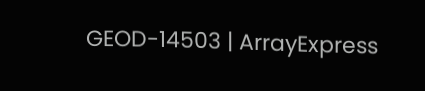GEOD-14503 | ArrayExpress